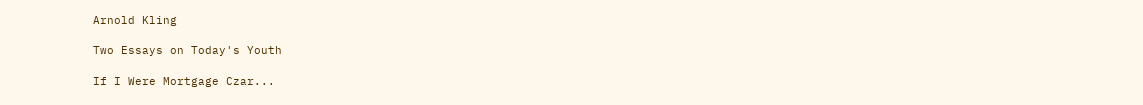Arnold Kling

Two Essays on Today's Youth

If I Were Mortgage Czar...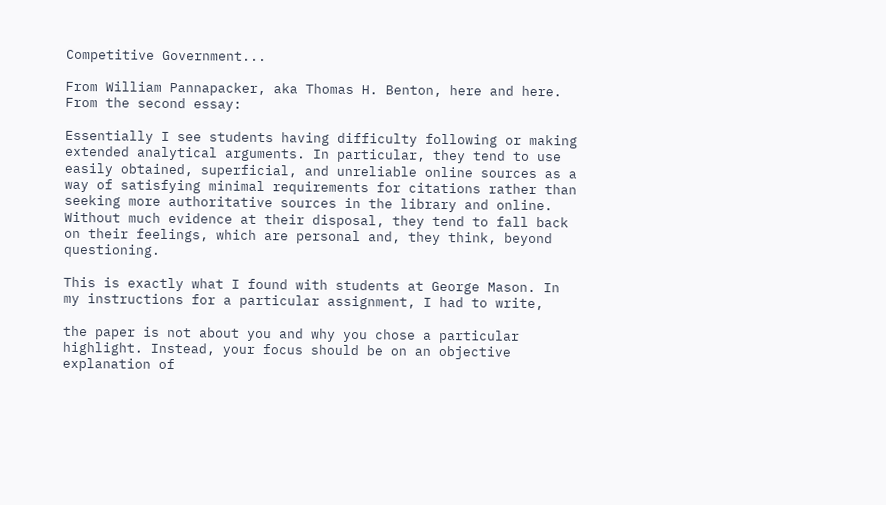Competitive Government...

From William Pannapacker, aka Thomas H. Benton, here and here. From the second essay:

Essentially I see students having difficulty following or making extended analytical arguments. In particular, they tend to use easily obtained, superficial, and unreliable online sources as a way of satisfying minimal requirements for citations rather than seeking more authoritative sources in the library and online. Without much evidence at their disposal, they tend to fall back on their feelings, which are personal and, they think, beyond questioning.

This is exactly what I found with students at George Mason. In my instructions for a particular assignment, I had to write,

the paper is not about you and why you chose a particular highlight. Instead, your focus should be on an objective explanation of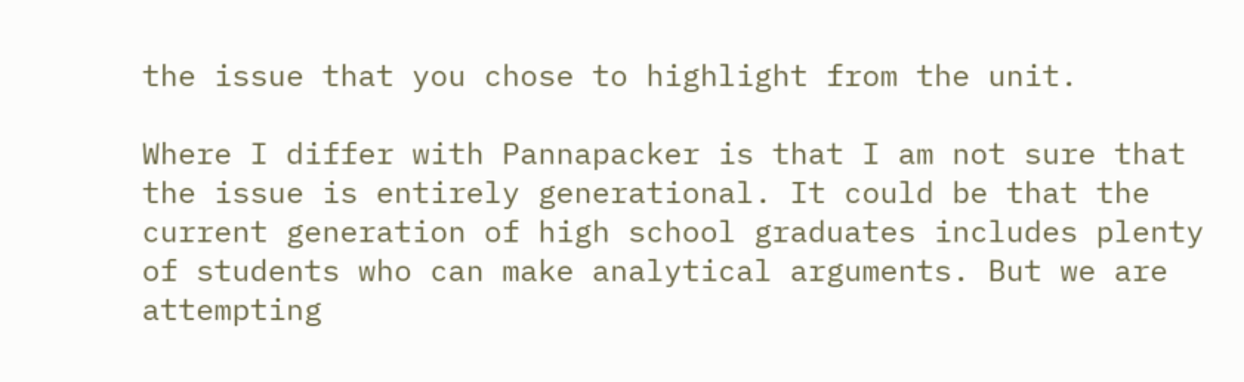the issue that you chose to highlight from the unit.

Where I differ with Pannapacker is that I am not sure that the issue is entirely generational. It could be that the current generation of high school graduates includes plenty of students who can make analytical arguments. But we are attempting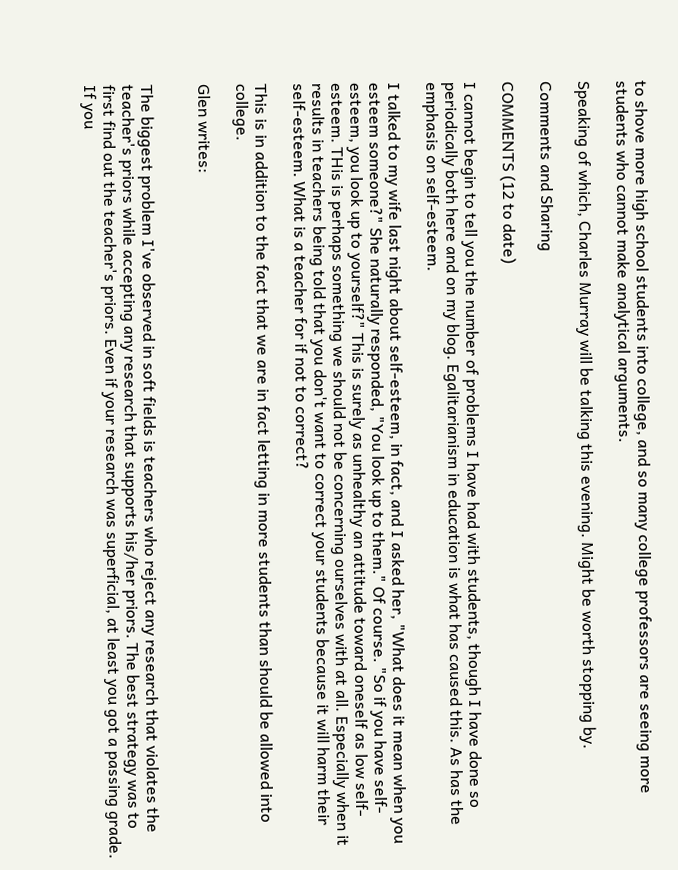to shove more high school students into college, and so many college professors are seeing more students who cannot make analytical arguments.

Speaking of which, Charles Murray will be talking this evening. Might be worth stopping by.

Comments and Sharing

COMMENTS (12 to date)

I cannot begin to tell you the number of problems I have had with students, though I have done so periodically both here and on my blog. Egalitarianism in education is what has caused this. As has the emphasis on self-esteem.

I talked to my wife last night about self-esteem, in fact, and I asked her, "What does it mean when you esteem someone?" She naturally responded, "You look up to them." Of course. "So if you have self-esteem, you look up to yourself?" This is surely as unhealthy an attitude toward oneself as low self-esteem. THis is perhaps something we should not be concerning ourselves with at all. Especially when it results in teachers being told that you don't want to correct your students because it will harm their self-esteem. What is a teacher for if not to correct?

This is in addition to the fact that we are in fact letting in more students than should be allowed into college.

Glen writes:


The biggest problem I've observed in soft fields is teachers who reject any research that violates the teacher's priors while accepting any research that supports his/her priors. The best strategy was to first find out the teacher's priors. Even if your research was superficial, at least you got a passing grade. If you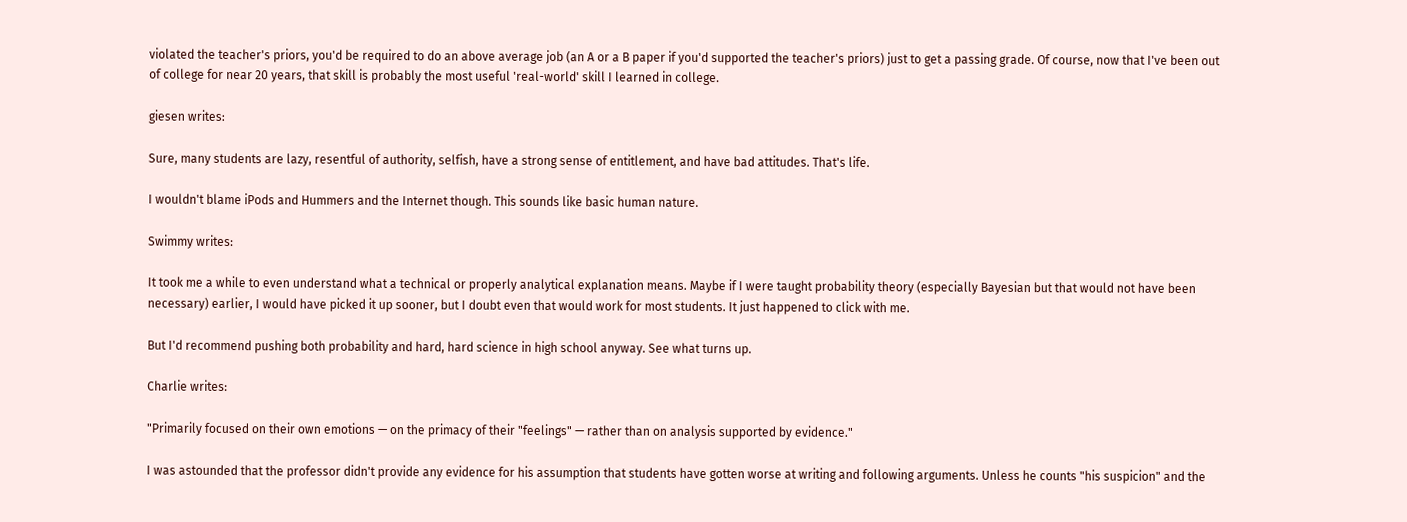violated the teacher's priors, you'd be required to do an above average job (an A or a B paper if you'd supported the teacher's priors) just to get a passing grade. Of course, now that I've been out of college for near 20 years, that skill is probably the most useful 'real-world' skill I learned in college.

giesen writes:

Sure, many students are lazy, resentful of authority, selfish, have a strong sense of entitlement, and have bad attitudes. That's life.

I wouldn't blame iPods and Hummers and the Internet though. This sounds like basic human nature.

Swimmy writes:

It took me a while to even understand what a technical or properly analytical explanation means. Maybe if I were taught probability theory (especially Bayesian but that would not have been necessary) earlier, I would have picked it up sooner, but I doubt even that would work for most students. It just happened to click with me.

But I'd recommend pushing both probability and hard, hard science in high school anyway. See what turns up.

Charlie writes:

"Primarily focused on their own emotions — on the primacy of their "feelings" — rather than on analysis supported by evidence."

I was astounded that the professor didn't provide any evidence for his assumption that students have gotten worse at writing and following arguments. Unless he counts "his suspicion" and the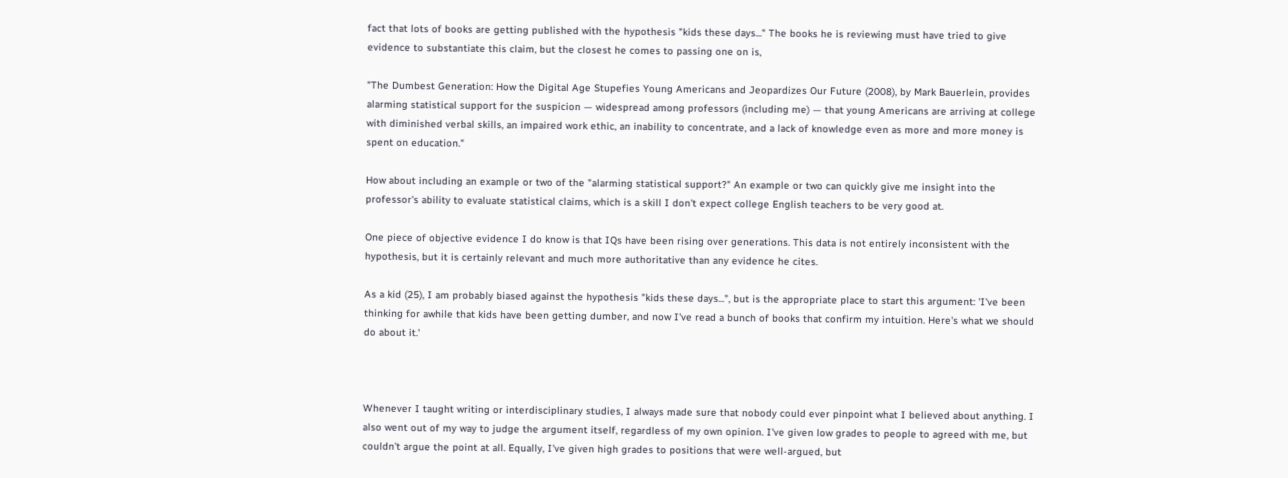fact that lots of books are getting published with the hypothesis "kids these days..." The books he is reviewing must have tried to give evidence to substantiate this claim, but the closest he comes to passing one on is,

"The Dumbest Generation: How the Digital Age Stupefies Young Americans and Jeopardizes Our Future (2008), by Mark Bauerlein, provides alarming statistical support for the suspicion — widespread among professors (including me) — that young Americans are arriving at college with diminished verbal skills, an impaired work ethic, an inability to concentrate, and a lack of knowledge even as more and more money is spent on education."

How about including an example or two of the "alarming statistical support?" An example or two can quickly give me insight into the professor's ability to evaluate statistical claims, which is a skill I don't expect college English teachers to be very good at.

One piece of objective evidence I do know is that IQs have been rising over generations. This data is not entirely inconsistent with the hypothesis, but it is certainly relevant and much more authoritative than any evidence he cites.

As a kid (25), I am probably biased against the hypothesis "kids these days...", but is the appropriate place to start this argument: 'I've been thinking for awhile that kids have been getting dumber, and now I've read a bunch of books that confirm my intuition. Here's what we should do about it.'



Whenever I taught writing or interdisciplinary studies, I always made sure that nobody could ever pinpoint what I believed about anything. I also went out of my way to judge the argument itself, regardless of my own opinion. I've given low grades to people to agreed with me, but couldn't argue the point at all. Equally, I've given high grades to positions that were well-argued, but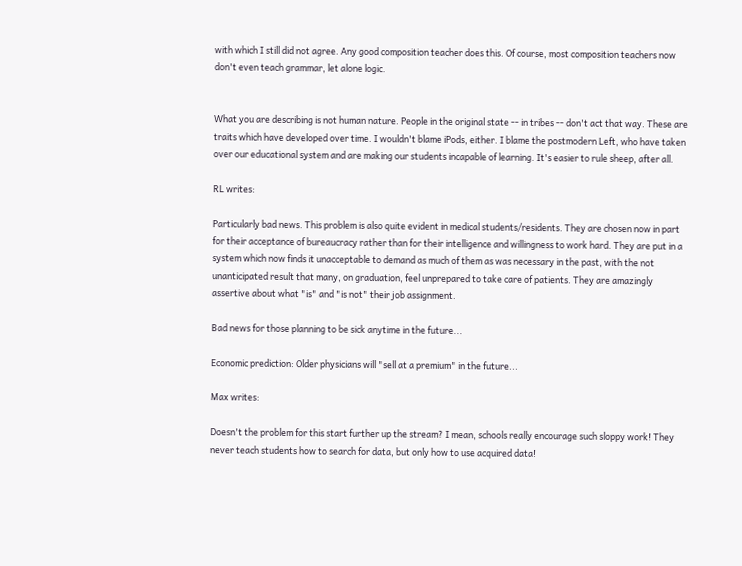with which I still did not agree. Any good composition teacher does this. Of course, most composition teachers now don't even teach grammar, let alone logic.


What you are describing is not human nature. People in the original state -- in tribes -- don't act that way. These are traits which have developed over time. I wouldn't blame iPods, either. I blame the postmodern Left, who have taken over our educational system and are making our students incapable of learning. It's easier to rule sheep, after all.

RL writes:

Particularly bad news. This problem is also quite evident in medical students/residents. They are chosen now in part for their acceptance of bureaucracy rather than for their intelligence and willingness to work hard. They are put in a system which now finds it unacceptable to demand as much of them as was necessary in the past, with the not unanticipated result that many, on graduation, feel unprepared to take care of patients. They are amazingly assertive about what "is" and "is not" their job assignment.

Bad news for those planning to be sick anytime in the future...

Economic prediction: Older physicians will "sell at a premium" in the future...

Max writes:

Doesn't the problem for this start further up the stream? I mean, schools really encourage such sloppy work! They never teach students how to search for data, but only how to use acquired data!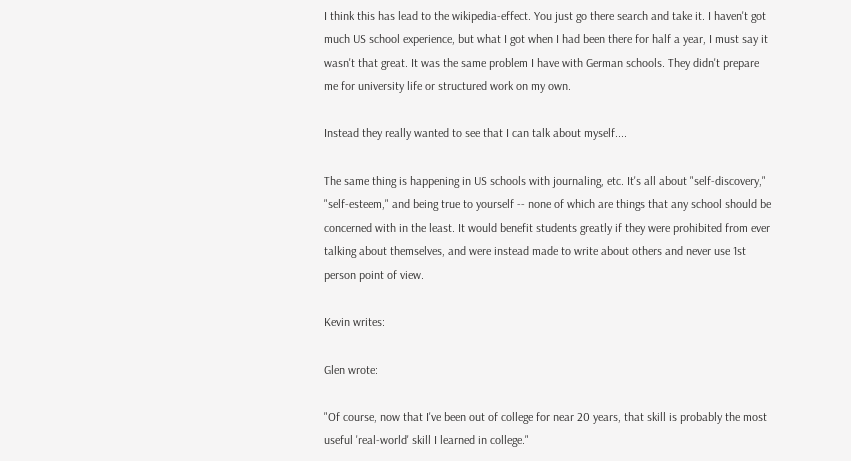I think this has lead to the wikipedia-effect. You just go there search and take it. I haven't got much US school experience, but what I got when I had been there for half a year, I must say it wasn't that great. It was the same problem I have with German schools. They didn't prepare me for university life or structured work on my own.

Instead they really wanted to see that I can talk about myself....

The same thing is happening in US schools with journaling, etc. It's all about "self-discovery," "self-esteem," and being true to yourself -- none of which are things that any school should be concerned with in the least. It would benefit students greatly if they were prohibited from ever talking about themselves, and were instead made to write about others and never use 1st person point of view.

Kevin writes:

Glen wrote:

"Of course, now that I've been out of college for near 20 years, that skill is probably the most useful 'real-world' skill I learned in college."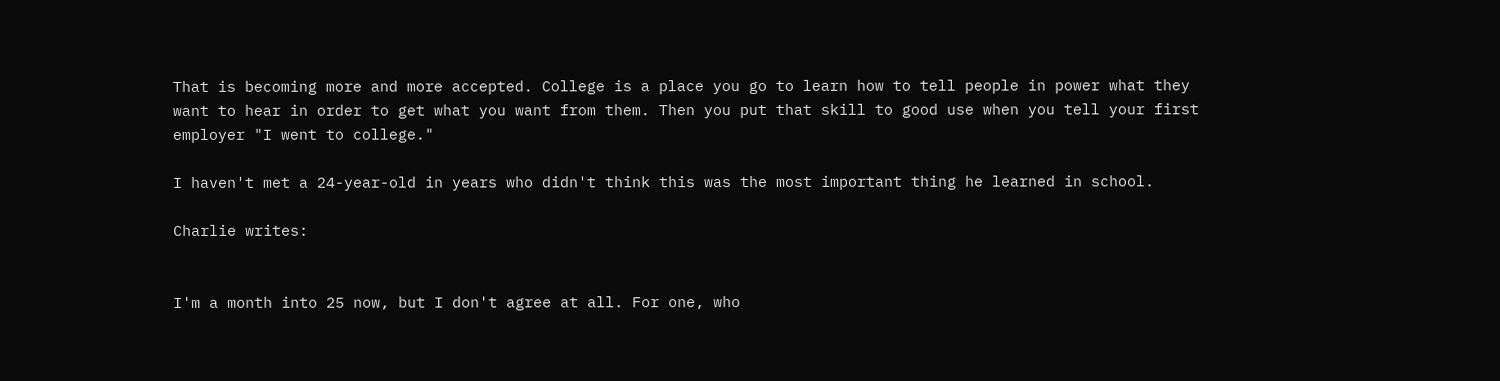That is becoming more and more accepted. College is a place you go to learn how to tell people in power what they want to hear in order to get what you want from them. Then you put that skill to good use when you tell your first employer "I went to college."

I haven't met a 24-year-old in years who didn't think this was the most important thing he learned in school.

Charlie writes:


I'm a month into 25 now, but I don't agree at all. For one, who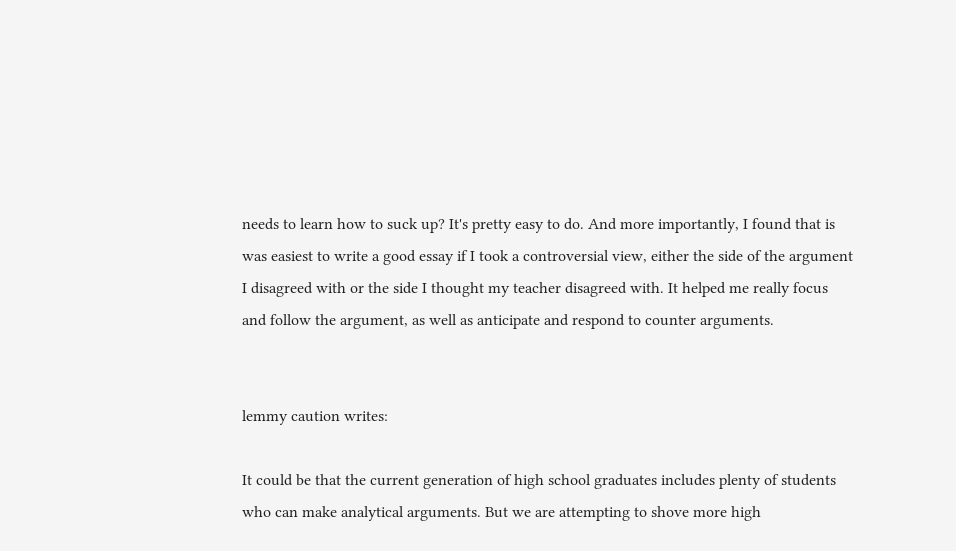needs to learn how to suck up? It's pretty easy to do. And more importantly, I found that is was easiest to write a good essay if I took a controversial view, either the side of the argument I disagreed with or the side I thought my teacher disagreed with. It helped me really focus and follow the argument, as well as anticipate and respond to counter arguments.


lemmy caution writes:

It could be that the current generation of high school graduates includes plenty of students who can make analytical arguments. But we are attempting to shove more high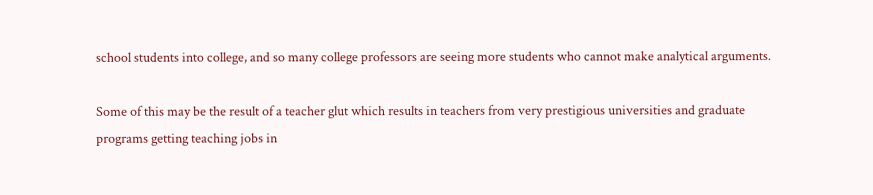school students into college, and so many college professors are seeing more students who cannot make analytical arguments.

Some of this may be the result of a teacher glut which results in teachers from very prestigious universities and graduate programs getting teaching jobs in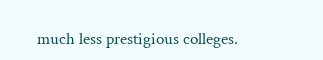much less prestigious colleges.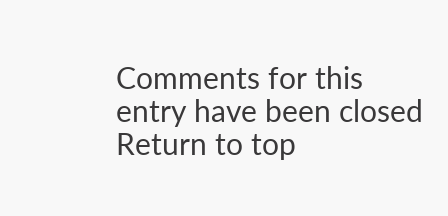Comments for this entry have been closed
Return to top